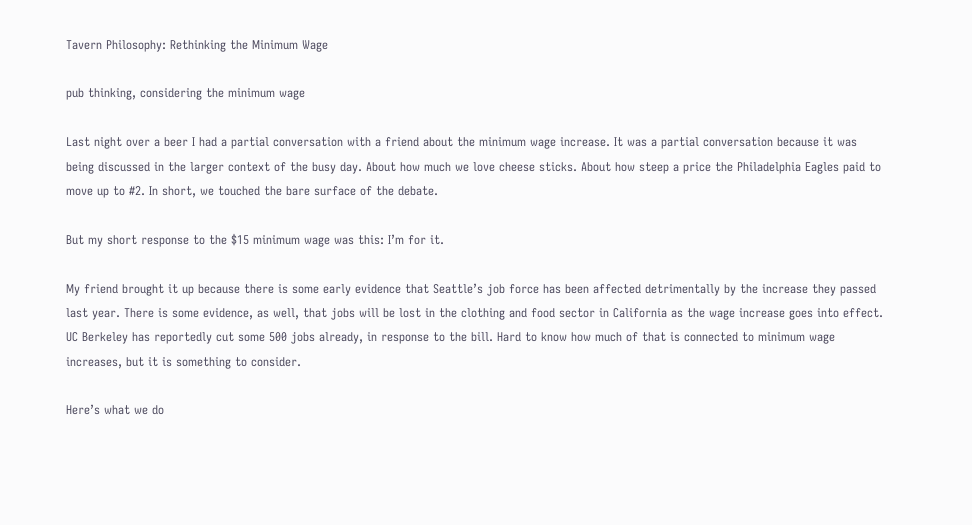Tavern Philosophy: Rethinking the Minimum Wage

pub thinking, considering the minimum wage

Last night over a beer I had a partial conversation with a friend about the minimum wage increase. It was a partial conversation because it was being discussed in the larger context of the busy day. About how much we love cheese sticks. About how steep a price the Philadelphia Eagles paid to move up to #2. In short, we touched the bare surface of the debate.

But my short response to the $15 minimum wage was this: I’m for it.

My friend brought it up because there is some early evidence that Seattle’s job force has been affected detrimentally by the increase they passed last year. There is some evidence, as well, that jobs will be lost in the clothing and food sector in California as the wage increase goes into effect. UC Berkeley has reportedly cut some 500 jobs already, in response to the bill. Hard to know how much of that is connected to minimum wage increases, but it is something to consider.

Here’s what we do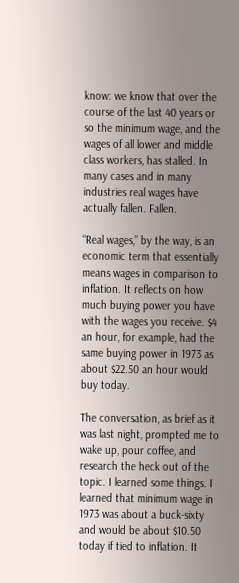know: we know that over the course of the last 40 years or so the minimum wage, and the wages of all lower and middle class workers, has stalled. In many cases and in many industries real wages have actually fallen. Fallen.

“Real wages,” by the way, is an economic term that essentially means wages in comparison to inflation. It reflects on how much buying power you have with the wages you receive. $4 an hour, for example, had the same buying power in 1973 as about $22.50 an hour would buy today.

The conversation, as brief as it was last night, prompted me to wake up, pour coffee, and research the heck out of the topic. I learned some things. I learned that minimum wage in 1973 was about a buck-sixty and would be about $10.50 today if tied to inflation. It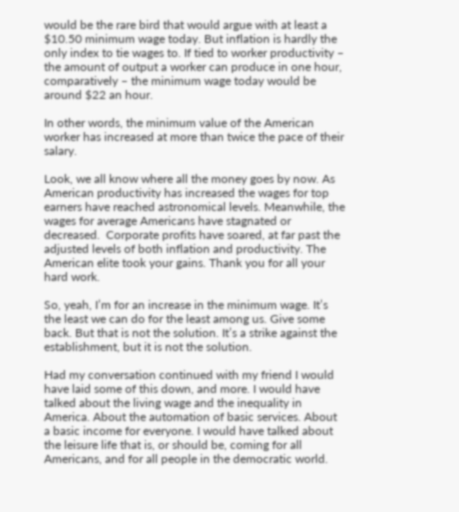would be the rare bird that would argue with at least a $10.50 minimum wage today. But inflation is hardly the only index to tie wages to. If tied to worker productivity – the amount of output a worker can produce in one hour, comparatively – the minimum wage today would be around $22 an hour.

In other words, the minimum value of the American worker has increased at more than twice the pace of their salary.

Look, we all know where all the money goes by now. As American productivity has increased the wages for top earners have reached astronomical levels. Meanwhile, the wages for average Americans have stagnated or decreased.  Corporate profits have soared, at far past the adjusted levels of both inflation and productivity. The American elite took your gains. Thank you for all your hard work.

So, yeah, I’m for an increase in the minimum wage. It’s the least we can do for the least among us. Give some back. But that is not the solution. It’s a strike against the establishment, but it is not the solution.

Had my conversation continued with my friend I would have laid some of this down, and more. I would have talked about the living wage and the inequality in America. About the automation of basic services. About a basic income for everyone. I would have talked about the leisure life that is, or should be, coming for all Americans, and for all people in the democratic world.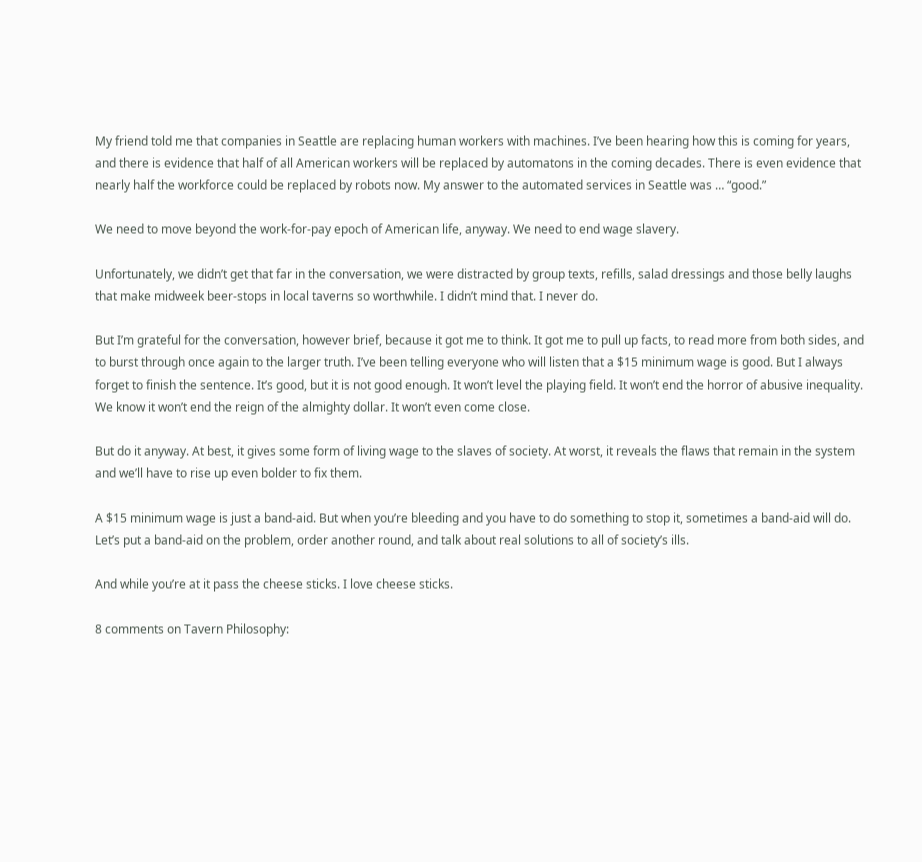My friend told me that companies in Seattle are replacing human workers with machines. I’ve been hearing how this is coming for years, and there is evidence that half of all American workers will be replaced by automatons in the coming decades. There is even evidence that nearly half the workforce could be replaced by robots now. My answer to the automated services in Seattle was … “good.”

We need to move beyond the work-for-pay epoch of American life, anyway. We need to end wage slavery.

Unfortunately, we didn’t get that far in the conversation, we were distracted by group texts, refills, salad dressings and those belly laughs that make midweek beer-stops in local taverns so worthwhile. I didn’t mind that. I never do.

But I’m grateful for the conversation, however brief, because it got me to think. It got me to pull up facts, to read more from both sides, and to burst through once again to the larger truth. I’ve been telling everyone who will listen that a $15 minimum wage is good. But I always forget to finish the sentence. It’s good, but it is not good enough. It won’t level the playing field. It won’t end the horror of abusive inequality. We know it won’t end the reign of the almighty dollar. It won’t even come close.

But do it anyway. At best, it gives some form of living wage to the slaves of society. At worst, it reveals the flaws that remain in the system and we’ll have to rise up even bolder to fix them.

A $15 minimum wage is just a band-aid. But when you’re bleeding and you have to do something to stop it, sometimes a band-aid will do. Let’s put a band-aid on the problem, order another round, and talk about real solutions to all of society’s ills.

And while you’re at it pass the cheese sticks. I love cheese sticks.

8 comments on Tavern Philosophy: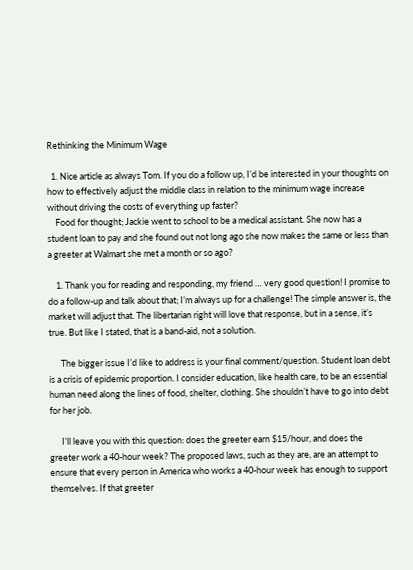Rethinking the Minimum Wage

  1. Nice article as always Tom. If you do a follow up, I’d be interested in your thoughts on how to effectively adjust the middle class in relation to the minimum wage increase without driving the costs of everything up faster?
    Food for thought; Jackie went to school to be a medical assistant. She now has a student loan to pay and she found out not long ago she now makes the same or less than a greeter at Walmart she met a month or so ago?

    1. Thank you for reading and responding, my friend … very good question! I promise to do a follow-up and talk about that; I’m always up for a challenge! The simple answer is, the market will adjust that. The libertarian right will love that response, but in a sense, it’s true. But like I stated, that is a band-aid, not a solution.

      The bigger issue I’d like to address is your final comment/question. Student loan debt is a crisis of epidemic proportion. I consider education, like health care, to be an essential human need along the lines of food, shelter, clothing. She shouldn’t have to go into debt for her job.

      I’ll leave you with this question: does the greeter earn $15/hour, and does the greeter work a 40-hour week? The proposed laws, such as they are, are an attempt to ensure that every person in America who works a 40-hour week has enough to support themselves. If that greeter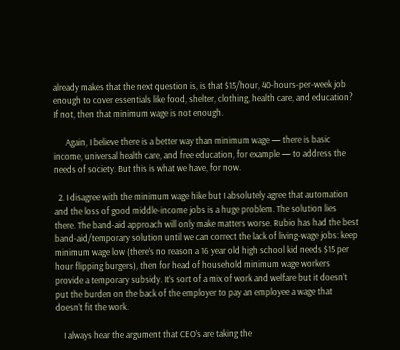already makes that the next question is, is that $15/hour, 40-hours-per-week job enough to cover essentials like food, shelter, clothing, health care, and education? If not, then that minimum wage is not enough.

      Again, I believe there is a better way than minimum wage — there is basic income, universal health care, and free education, for example — to address the needs of society. But this is what we have, for now.

  2. I disagree with the minimum wage hike but I absolutely agree that automation and the loss of good middle-income jobs is a huge problem. The solution lies there. The band-aid approach will only make matters worse. Rubio has had the best band-aid/temporary solution until we can correct the lack of living-wage jobs: keep minimum wage low (there’s no reason a 16 year old high school kid needs $15 per hour flipping burgers), then for head of household minimum wage workers provide a temporary subsidy. It’s sort of a mix of work and welfare but it doesn’t put the burden on the back of the employer to pay an employee a wage that doesn’t fit the work.

    I always hear the argument that CEO’s are taking the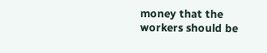money that the workers should be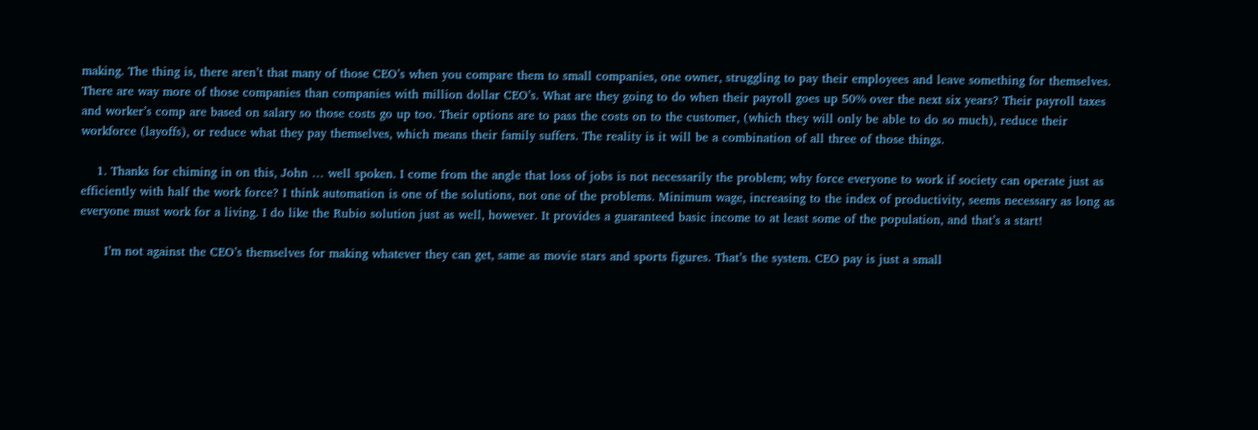making. The thing is, there aren’t that many of those CEO’s when you compare them to small companies, one owner, struggling to pay their employees and leave something for themselves. There are way more of those companies than companies with million dollar CEO’s. What are they going to do when their payroll goes up 50% over the next six years? Their payroll taxes and worker’s comp are based on salary so those costs go up too. Their options are to pass the costs on to the customer, (which they will only be able to do so much), reduce their workforce (layoffs), or reduce what they pay themselves, which means their family suffers. The reality is it will be a combination of all three of those things.

    1. Thanks for chiming in on this, John … well spoken. I come from the angle that loss of jobs is not necessarily the problem; why force everyone to work if society can operate just as efficiently with half the work force? I think automation is one of the solutions, not one of the problems. Minimum wage, increasing to the index of productivity, seems necessary as long as everyone must work for a living. I do like the Rubio solution just as well, however. It provides a guaranteed basic income to at least some of the population, and that’s a start!

      I’m not against the CEO’s themselves for making whatever they can get, same as movie stars and sports figures. That’s the system. CEO pay is just a small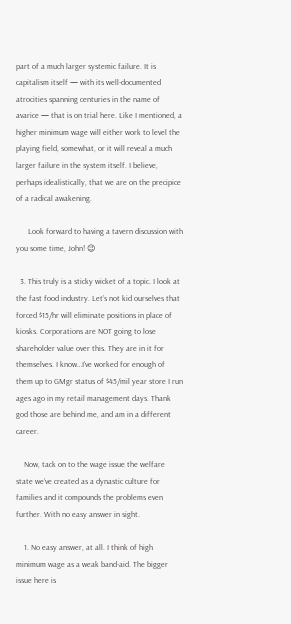part of a much larger systemic failure. It is capitalism itself — with its well-documented atrocities spanning centuries in the name of avarice — that is on trial here. Like I mentioned, a higher minimum wage will either work to level the playing field, somewhat, or it will reveal a much larger failure in the system itself. I believe, perhaps idealistically, that we are on the precipice of a radical awakening.

      Look forward to having a tavern discussion with you some time, John! 😉

  3. This truly is a sticky wicket of a topic. I look at the fast food industry. Let’s not kid ourselves that forced $15/hr will eliminate positions in place of kiosks. Corporations are NOT going to lose shareholder value over this. They are in it for themselves. I know…I’ve worked for enough of them up to GMgr status of $45/mil year store I run ages ago in my retail management days. Thank god those are behind me, and am in a different career.

    Now, tack on to the wage issue the welfare state we’ve created as a dynastic culture for families and it compounds the problems even further. With no easy answer in sight.

    1. No easy answer, at all. I think of high minimum wage as a weak band-aid. The bigger issue here is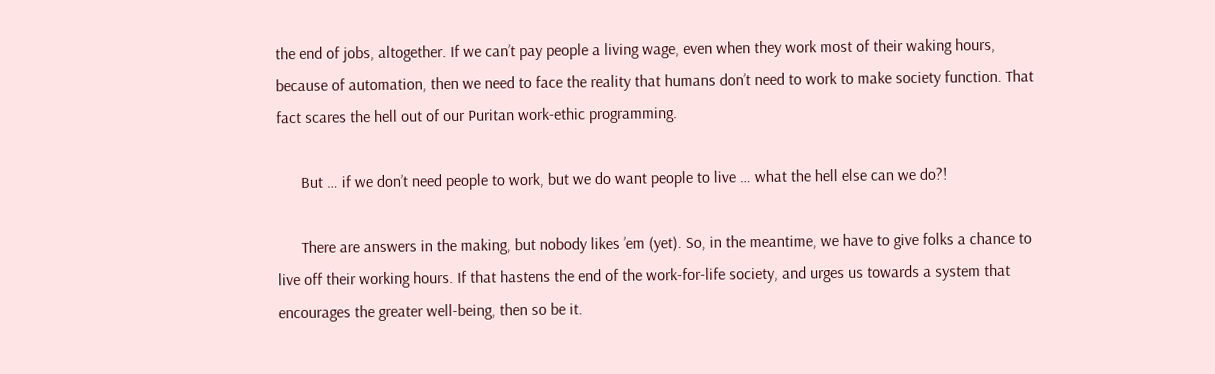the end of jobs, altogether. If we can’t pay people a living wage, even when they work most of their waking hours, because of automation, then we need to face the reality that humans don’t need to work to make society function. That fact scares the hell out of our Puritan work-ethic programming.

      But … if we don’t need people to work, but we do want people to live … what the hell else can we do?!

      There are answers in the making, but nobody likes ’em (yet). So, in the meantime, we have to give folks a chance to live off their working hours. If that hastens the end of the work-for-life society, and urges us towards a system that encourages the greater well-being, then so be it.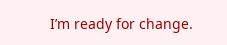I’m ready for change.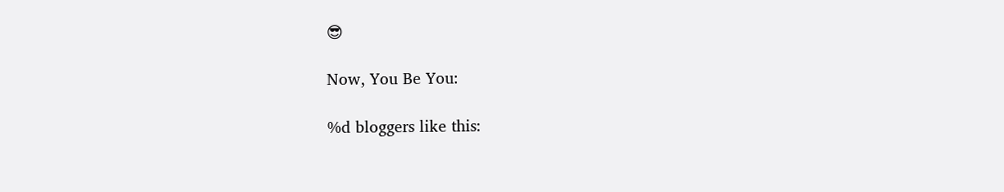😎

Now, You Be You:

%d bloggers like this: